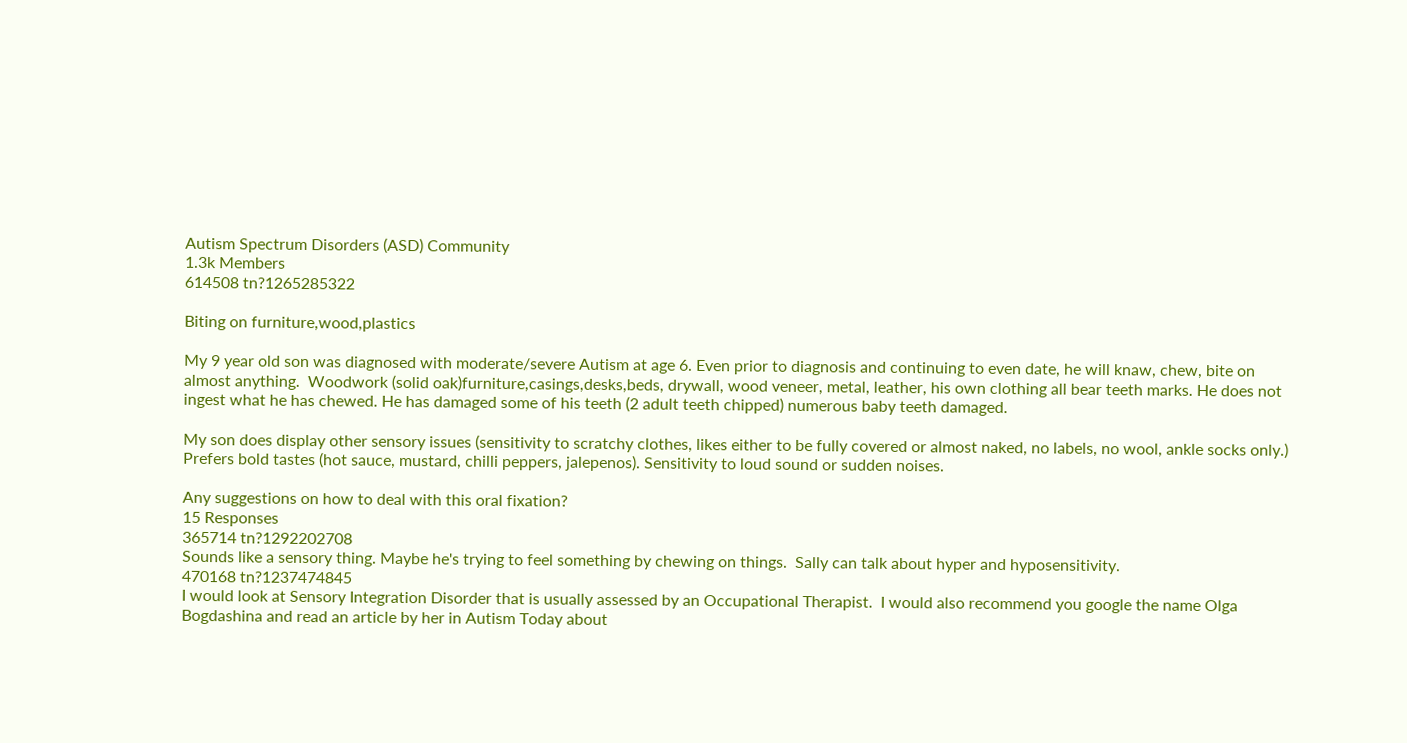Autism Spectrum Disorders (ASD) Community
1.3k Members
614508 tn?1265285322

Biting on furniture,wood,plastics

My 9 year old son was diagnosed with moderate/severe Autism at age 6. Even prior to diagnosis and continuing to even date, he will knaw, chew, bite on almost anything.  Woodwork (solid oak)furniture,casings,desks,beds, drywall, wood veneer, metal, leather, his own clothing all bear teeth marks. He does not ingest what he has chewed. He has damaged some of his teeth (2 adult teeth chipped) numerous baby teeth damaged.

My son does display other sensory issues (sensitivity to scratchy clothes, likes either to be fully covered or almost naked, no labels, no wool, ankle socks only.) Prefers bold tastes (hot sauce, mustard, chilli peppers, jalepenos). Sensitivity to loud sound or sudden noises.

Any suggestions on how to deal with this oral fixation?
15 Responses
365714 tn?1292202708
Sounds like a sensory thing. Maybe he's trying to feel something by chewing on things.  Sally can talk about hyper and hyposensitivity.
470168 tn?1237474845
I would look at Sensory Integration Disorder that is usually assessed by an Occupational Therapist.  I would also recommend you google the name Olga Bogdashina and read an article by her in Autism Today about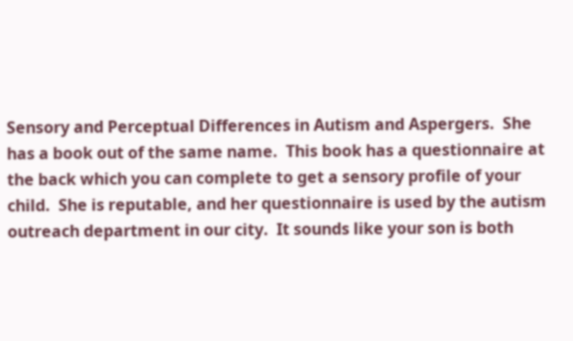Sensory and Perceptual Differences in Autism and Aspergers.  She has a book out of the same name.  This book has a questionnaire at the back which you can complete to get a sensory profile of your child.  She is reputable, and her questionnaire is used by the autism outreach department in our city.  It sounds like your son is both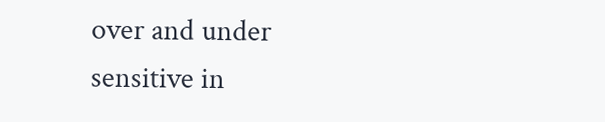over and under sensitive in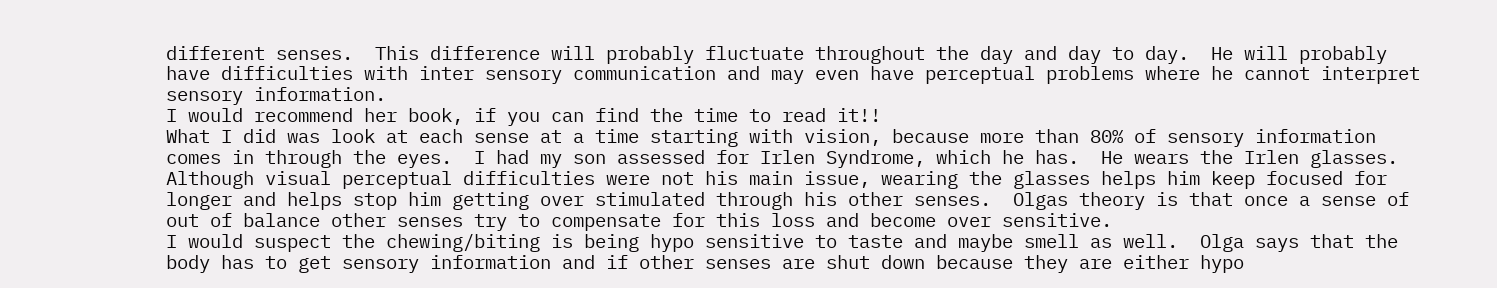different senses.  This difference will probably fluctuate throughout the day and day to day.  He will probably have difficulties with inter sensory communication and may even have perceptual problems where he cannot interpret sensory information.
I would recommend her book, if you can find the time to read it!!
What I did was look at each sense at a time starting with vision, because more than 80% of sensory information comes in through the eyes.  I had my son assessed for Irlen Syndrome, which he has.  He wears the Irlen glasses.  Although visual perceptual difficulties were not his main issue, wearing the glasses helps him keep focused for longer and helps stop him getting over stimulated through his other senses.  Olgas theory is that once a sense of out of balance other senses try to compensate for this loss and become over sensitive.
I would suspect the chewing/biting is being hypo sensitive to taste and maybe smell as well.  Olga says that the body has to get sensory information and if other senses are shut down because they are either hypo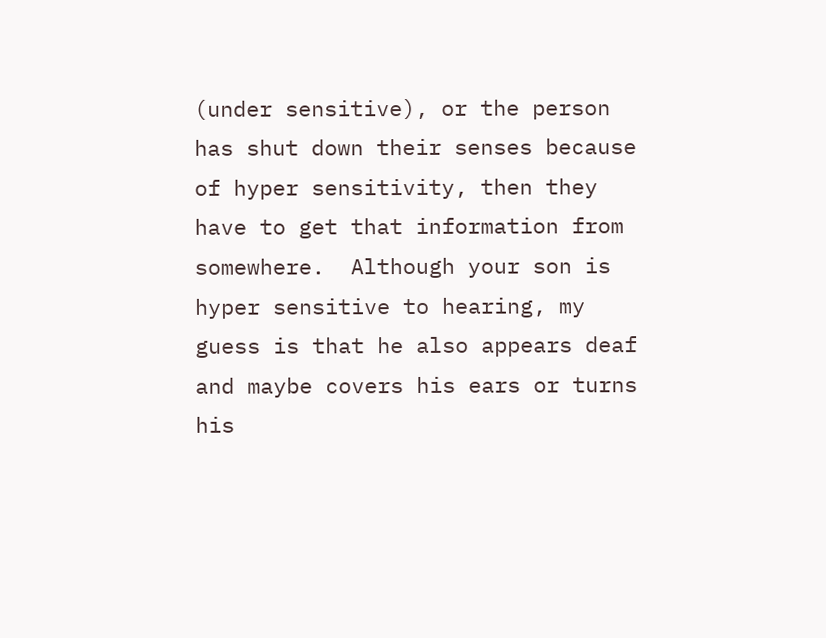(under sensitive), or the person has shut down their senses because of hyper sensitivity, then they have to get that information from somewhere.  Although your son is hyper sensitive to hearing, my guess is that he also appears deaf and maybe covers his ears or turns his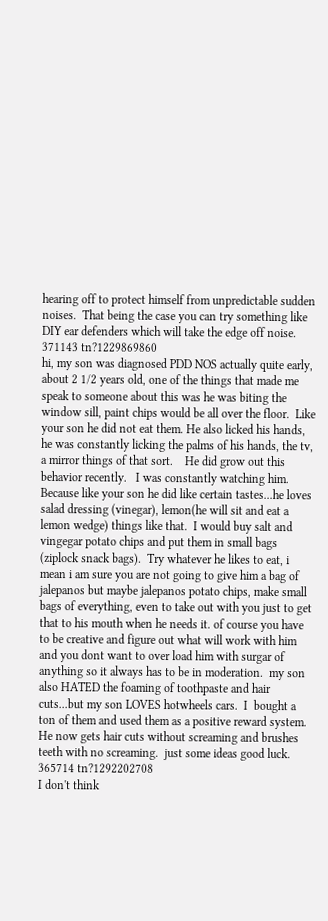hearing off to protect himself from unpredictable sudden noises.  That being the case you can try something like DIY ear defenders which will take the edge off noise.
371143 tn?1229869860
hi, my son was diagnosed PDD NOS actually quite early, about 2 1/2 years old, one of the things that made me speak to someone about this was he was biting the window sill, paint chips would be all over the floor.  Like your son he did not eat them. He also licked his hands, he was constantly licking the palms of his hands, the tv, a mirror things of that sort.    He did grow out this behavior recently.   I was constantly watching him.  Because like your son he did like certain tastes...he loves salad dressing (vinegar), lemon(he will sit and eat a lemon wedge) things like that.  I would buy salt and vingegar potato chips and put them in small bags (ziplock snack bags).  Try whatever he likes to eat, i mean i am sure you are not going to give him a bag of jalepanos but maybe jalepanos potato chips, make small bags of everything, even to take out with you just to get that to his mouth when he needs it. of course you have to be creative and figure out what will work with him and you dont want to over load him with surgar of anything so it always has to be in moderation.  my son also HATED the foaming of toothpaste and hair cuts...but my son LOVES hotwheels cars.  I  bought a ton of them and used them as a positive reward system.  He now gets hair cuts without screaming and brushes teeth with no screaming.  just some ideas good luck.
365714 tn?1292202708
I don't think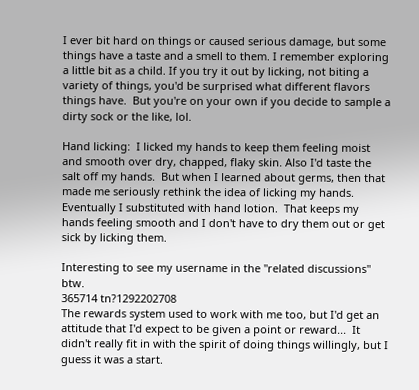I ever bit hard on things or caused serious damage, but some things have a taste and a smell to them. I remember exploring a little bit as a child. If you try it out by licking, not biting a variety of things, you'd be surprised what different flavors things have.  But you're on your own if you decide to sample a dirty sock or the like, lol.

Hand licking:  I licked my hands to keep them feeling moist and smooth over dry, chapped, flaky skin. Also I'd taste the salt off my hands.  But when I learned about germs, then that made me seriously rethink the idea of licking my hands.  Eventually I substituted with hand lotion.  That keeps my hands feeling smooth and I don't have to dry them out or get sick by licking them.

Interesting to see my username in the "related discussions" btw.
365714 tn?1292202708
The rewards system used to work with me too, but I'd get an attitude that I'd expect to be given a point or reward...  It didn't really fit in with the spirit of doing things willingly, but I guess it was a start.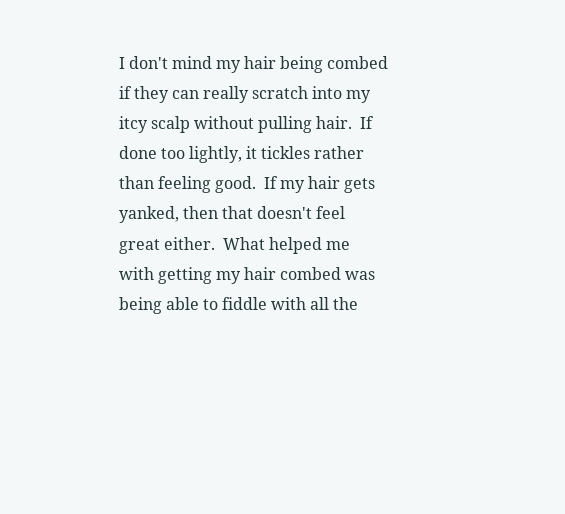I don't mind my hair being combed if they can really scratch into my itcy scalp without pulling hair.  If done too lightly, it tickles rather than feeling good.  If my hair gets yanked, then that doesn't feel great either.  What helped me with getting my hair combed was being able to fiddle with all the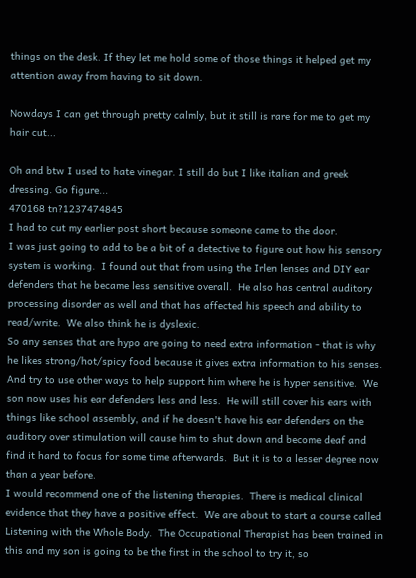things on the desk. If they let me hold some of those things it helped get my attention away from having to sit down.

Nowdays I can get through pretty calmly, but it still is rare for me to get my hair cut...

Oh and btw I used to hate vinegar. I still do but I like italian and greek dressing. Go figure...
470168 tn?1237474845
I had to cut my earlier post short because someone came to the door.
I was just going to add to be a bit of a detective to figure out how his sensory system is working.  I found out that from using the Irlen lenses and DIY ear defenders that he became less sensitive overall.  He also has central auditory processing disorder as well and that has affected his speech and ability to read/write.  We also think he is dyslexic.
So any senses that are hypo are going to need extra information - that is why he likes strong/hot/spicy food because it gives extra information to his senses.  And try to use other ways to help support him where he is hyper sensitive.  We son now uses his ear defenders less and less.  He will still cover his ears with things like school assembly, and if he doesn't have his ear defenders on the auditory over stimulation will cause him to shut down and become deaf and find it hard to focus for some time afterwards.  But it is to a lesser degree now than a year before.
I would recommend one of the listening therapies.  There is medical clinical evidence that they have a positive effect.  We are about to start a course called Listening with the Whole Body.  The Occupational Therapist has been trained in this and my son is going to be the first in the school to try it, so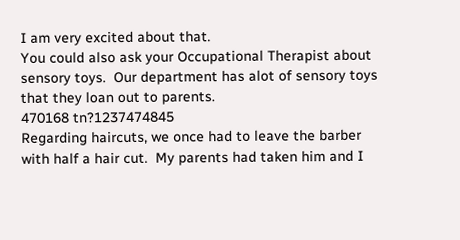I am very excited about that.
You could also ask your Occupational Therapist about sensory toys.  Our department has alot of sensory toys that they loan out to parents.
470168 tn?1237474845
Regarding haircuts, we once had to leave the barber with half a hair cut.  My parents had taken him and I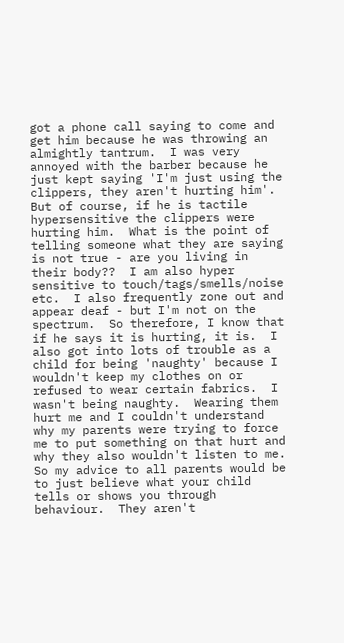got a phone call saying to come and get him because he was throwing an almightly tantrum.  I was very annoyed with the barber because he just kept saying 'I'm just using the clippers, they aren't hurting him'.  But of course, if he is tactile hypersensitive the clippers were hurting him.  What is the point of telling someone what they are saying is not true - are you living in their body??  I am also hyper sensitive to touch/tags/smells/noise etc.  I also frequently zone out and appear deaf - but I'm not on the spectrum.  So therefore, I know that if he says it is hurting, it is.  I also got into lots of trouble as a child for being 'naughty' because I wouldn't keep my clothes on or refused to wear certain fabrics.  I wasn't being naughty.  Wearing them hurt me and I couldn't understand why my parents were trying to force me to put something on that hurt and why they also wouldn't listen to me.  So my advice to all parents would be to just believe what your child tells or shows you through behaviour.  They aren't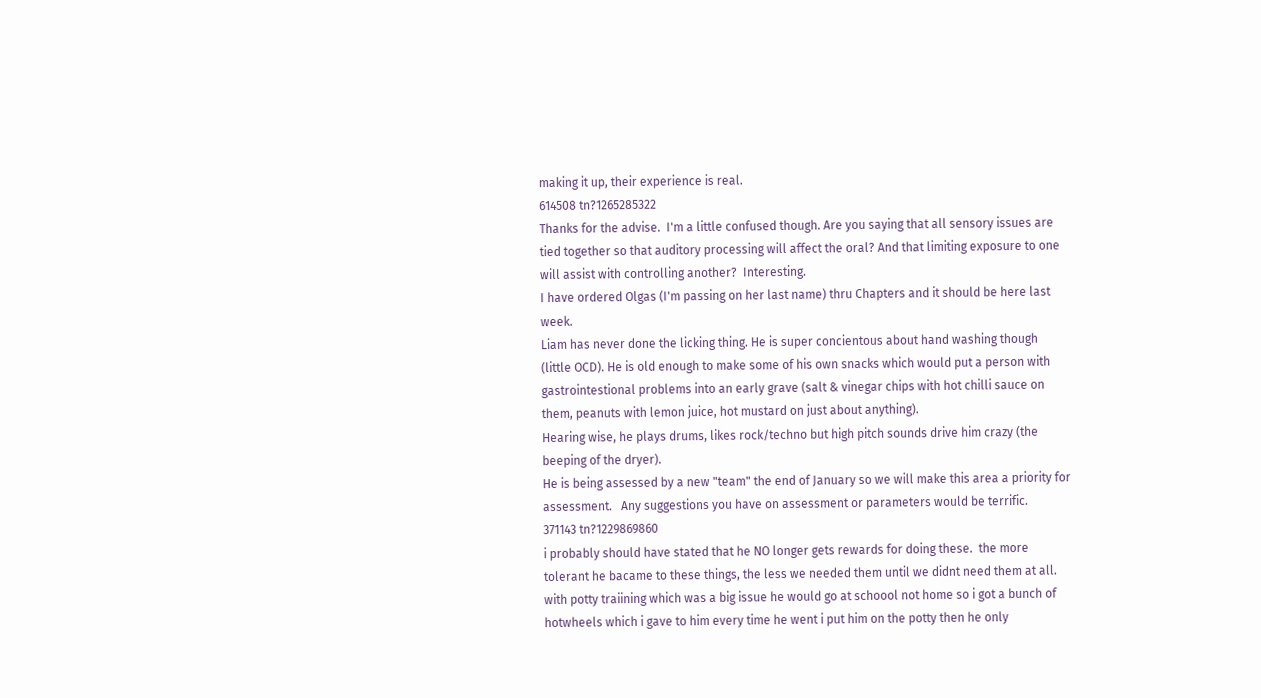making it up, their experience is real.
614508 tn?1265285322
Thanks for the advise.  I'm a little confused though. Are you saying that all sensory issues are tied together so that auditory processing will affect the oral? And that limiting exposure to one will assist with controlling another?  Interesting.
I have ordered Olgas (I'm passing on her last name) thru Chapters and it should be here last week.
Liam has never done the licking thing. He is super concientous about hand washing though (little OCD). He is old enough to make some of his own snacks which would put a person with gastrointestional problems into an early grave (salt & vinegar chips with hot chilli sauce on them, peanuts with lemon juice, hot mustard on just about anything).
Hearing wise, he plays drums, likes rock/techno but high pitch sounds drive him crazy (the beeping of the dryer).
He is being assessed by a new "team" the end of January so we will make this area a priority for assessment.   Any suggestions you have on assessment or parameters would be terrific.
371143 tn?1229869860
i probably should have stated that he NO longer gets rewards for doing these.  the more tolerant he bacame to these things, the less we needed them until we didnt need them at all.  with potty traiining which was a big issue he would go at schoool not home so i got a bunch of hotwheels which i gave to him every time he went i put him on the potty then he only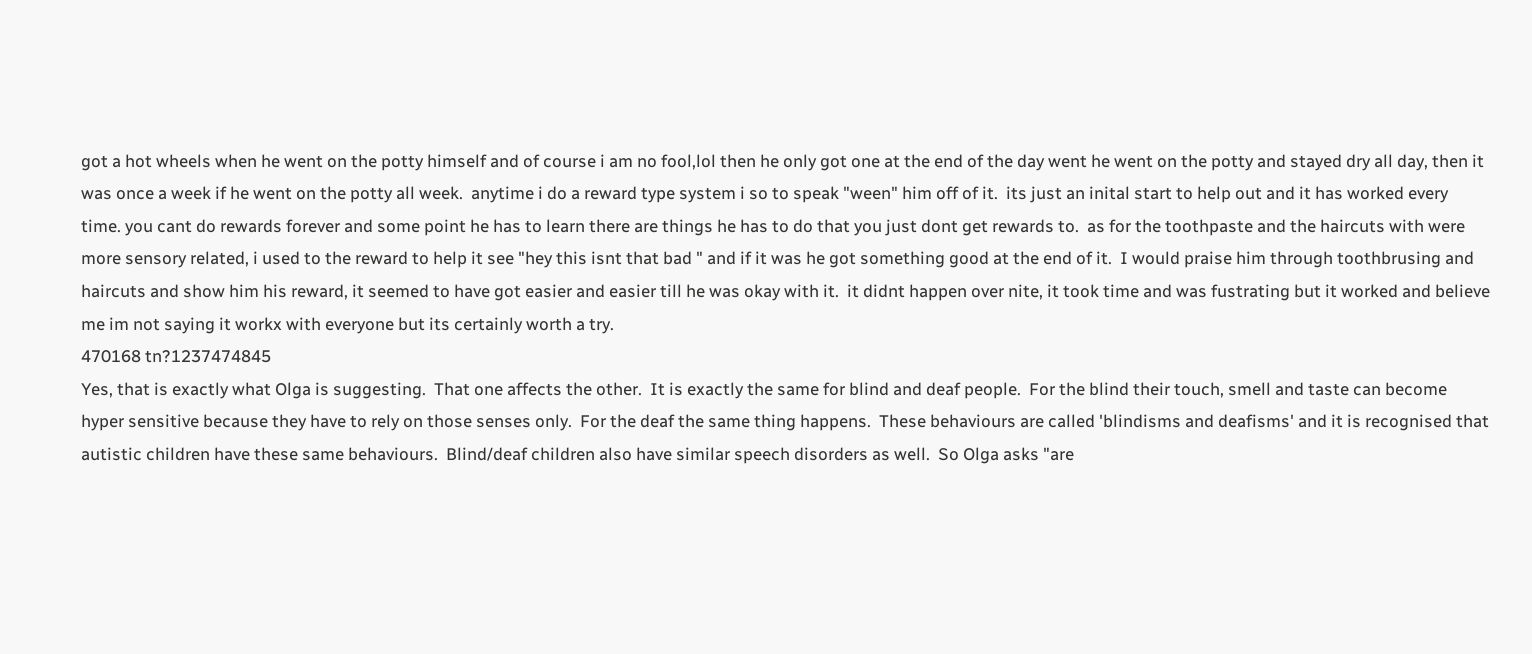got a hot wheels when he went on the potty himself and of course i am no fool,lol then he only got one at the end of the day went he went on the potty and stayed dry all day, then it was once a week if he went on the potty all week.  anytime i do a reward type system i so to speak "ween" him off of it.  its just an inital start to help out and it has worked every time. you cant do rewards forever and some point he has to learn there are things he has to do that you just dont get rewards to.  as for the toothpaste and the haircuts with were more sensory related, i used to the reward to help it see "hey this isnt that bad " and if it was he got something good at the end of it.  I would praise him through toothbrusing and haircuts and show him his reward, it seemed to have got easier and easier till he was okay with it.  it didnt happen over nite, it took time and was fustrating but it worked and believe me im not saying it workx with everyone but its certainly worth a try.
470168 tn?1237474845
Yes, that is exactly what Olga is suggesting.  That one affects the other.  It is exactly the same for blind and deaf people.  For the blind their touch, smell and taste can become hyper sensitive because they have to rely on those senses only.  For the deaf the same thing happens.  These behaviours are called 'blindisms and deafisms' and it is recognised that autistic children have these same behaviours.  Blind/deaf children also have similar speech disorders as well.  So Olga asks "are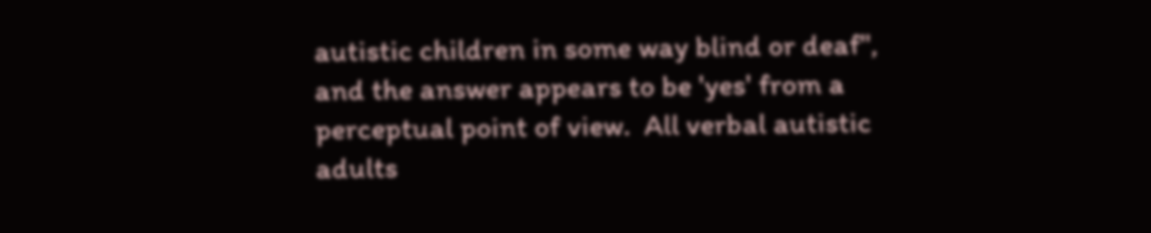autistic children in some way blind or deaf", and the answer appears to be 'yes' from a perceptual point of view.  All verbal autistic adults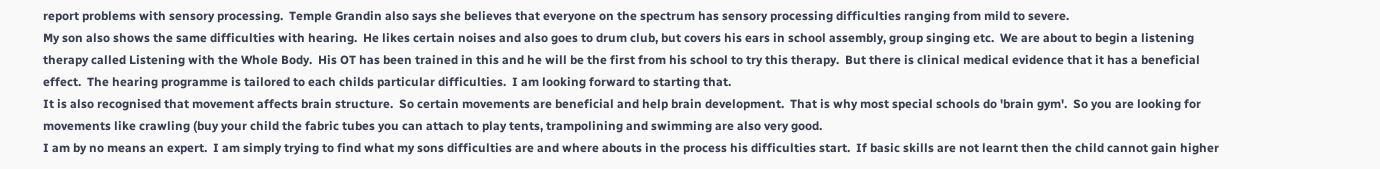report problems with sensory processing.  Temple Grandin also says she believes that everyone on the spectrum has sensory processing difficulties ranging from mild to severe.
My son also shows the same difficulties with hearing.  He likes certain noises and also goes to drum club, but covers his ears in school assembly, group singing etc.  We are about to begin a listening therapy called Listening with the Whole Body.  His OT has been trained in this and he will be the first from his school to try this therapy.  But there is clinical medical evidence that it has a beneficial effect.  The hearing programme is tailored to each childs particular difficulties.  I am looking forward to starting that.
It is also recognised that movement affects brain structure.  So certain movements are beneficial and help brain development.  That is why most special schools do 'brain gym'.  So you are looking for movements like crawling (buy your child the fabric tubes you can attach to play tents, trampolining and swimming are also very good.
I am by no means an expert.  I am simply trying to find what my sons difficulties are and where abouts in the process his difficulties start.  If basic skills are not learnt then the child cannot gain higher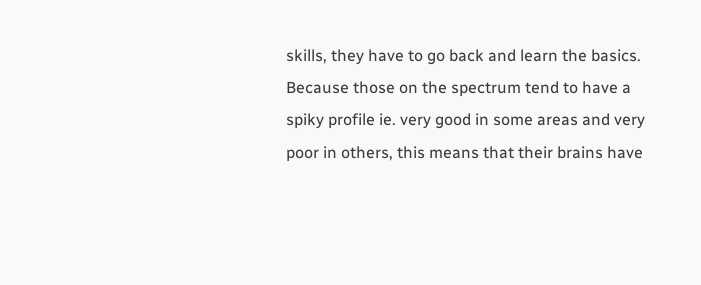skills, they have to go back and learn the basics.  Because those on the spectrum tend to have a spiky profile ie. very good in some areas and very poor in others, this means that their brains have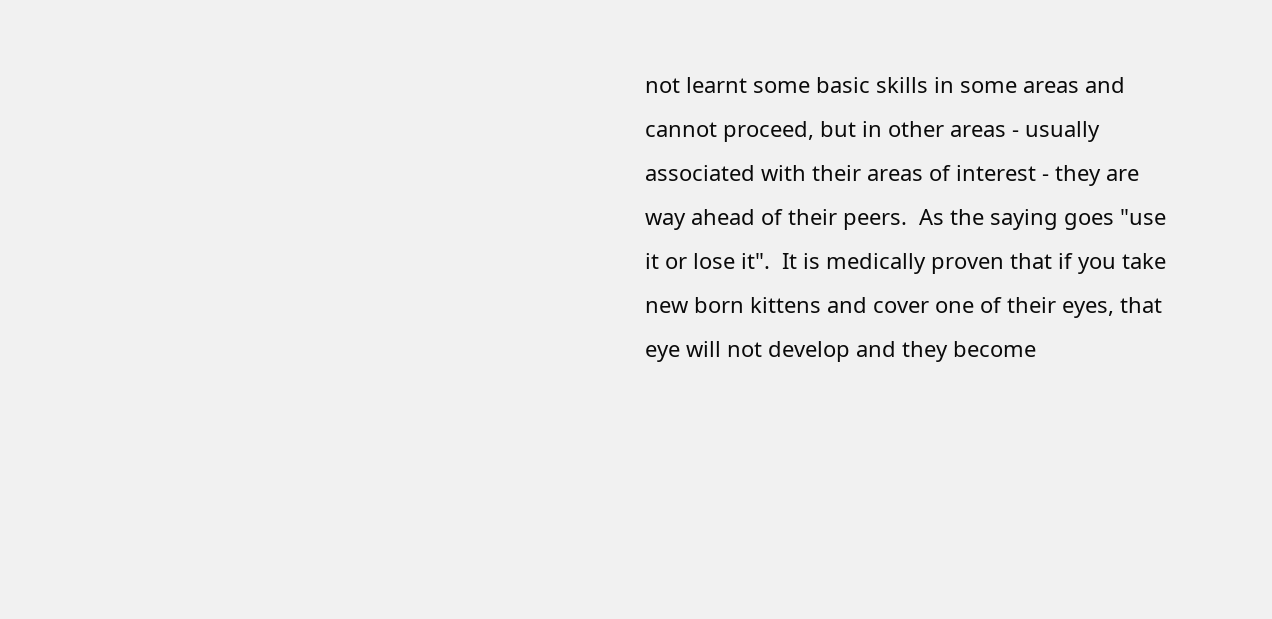not learnt some basic skills in some areas and cannot proceed, but in other areas - usually associated with their areas of interest - they are way ahead of their peers.  As the saying goes "use it or lose it".  It is medically proven that if you take new born kittens and cover one of their eyes, that eye will not develop and they become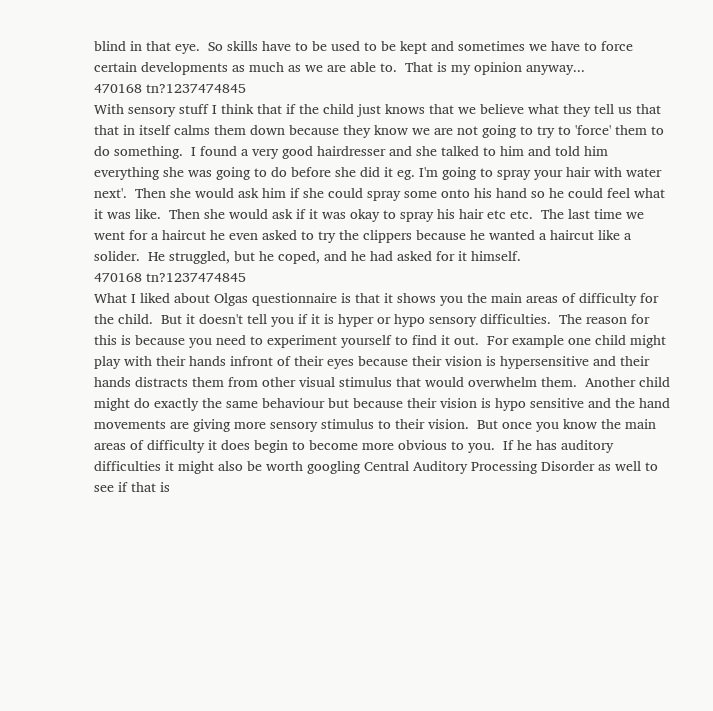blind in that eye.  So skills have to be used to be kept and sometimes we have to force certain developments as much as we are able to.  That is my opinion anyway...
470168 tn?1237474845
With sensory stuff I think that if the child just knows that we believe what they tell us that that in itself calms them down because they know we are not going to try to 'force' them to do something.  I found a very good hairdresser and she talked to him and told him everything she was going to do before she did it eg. I'm going to spray your hair with water next'.  Then she would ask him if she could spray some onto his hand so he could feel what it was like.  Then she would ask if it was okay to spray his hair etc etc.  The last time we went for a haircut he even asked to try the clippers because he wanted a haircut like a solider.  He struggled, but he coped, and he had asked for it himself.
470168 tn?1237474845
What I liked about Olgas questionnaire is that it shows you the main areas of difficulty for the child.  But it doesn't tell you if it is hyper or hypo sensory difficulties.  The reason for this is because you need to experiment yourself to find it out.  For example one child might play with their hands infront of their eyes because their vision is hypersensitive and their hands distracts them from other visual stimulus that would overwhelm them.  Another child might do exactly the same behaviour but because their vision is hypo sensitive and the hand movements are giving more sensory stimulus to their vision.  But once you know the main areas of difficulty it does begin to become more obvious to you.  If he has auditory difficulties it might also be worth googling Central Auditory Processing Disorder as well to see if that is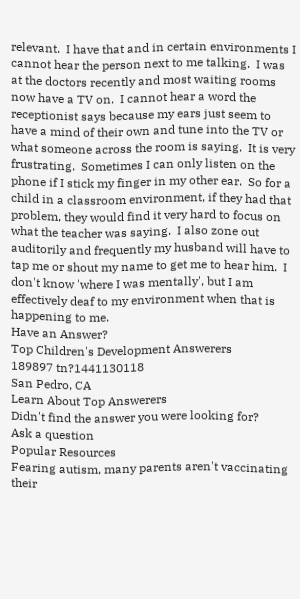relevant.  I have that and in certain environments I cannot hear the person next to me talking.  I was at the doctors recently and most waiting rooms now have a TV on.  I cannot hear a word the receptionist says because my ears just seem to have a mind of their own and tune into the TV or what someone across the room is saying.  It is very frustrating.  Sometimes I can only listen on the phone if I stick my finger in my other ear.  So for a child in a classroom environment, if they had that problem, they would find it very hard to focus on what the teacher was saying.  I also zone out auditorily and frequently my husband will have to tap me or shout my name to get me to hear him.  I don't know 'where I was mentally', but I am effectively deaf to my environment when that is happening to me.
Have an Answer?
Top Children's Development Answerers
189897 tn?1441130118
San Pedro, CA
Learn About Top Answerers
Didn't find the answer you were looking for?
Ask a question
Popular Resources
Fearing autism, many parents aren't vaccinating their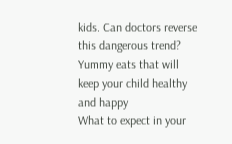kids. Can doctors reverse this dangerous trend?
Yummy eats that will keep your child healthy and happy
What to expect in your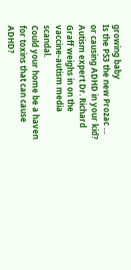growing baby
Is the PS3 the new Prozac … or causing ADHD in your kid?
Autism expert Dr. Richard Graff weighs in on the vaccine-autism media scandal.
Could your home be a haven for toxins that can cause ADHD?